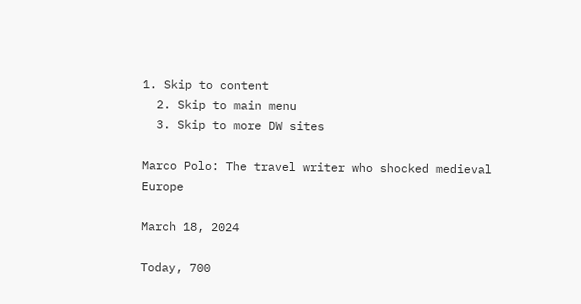1. Skip to content
  2. Skip to main menu
  3. Skip to more DW sites

Marco Polo: The travel writer who shocked medieval Europe

March 18, 2024

Today, 700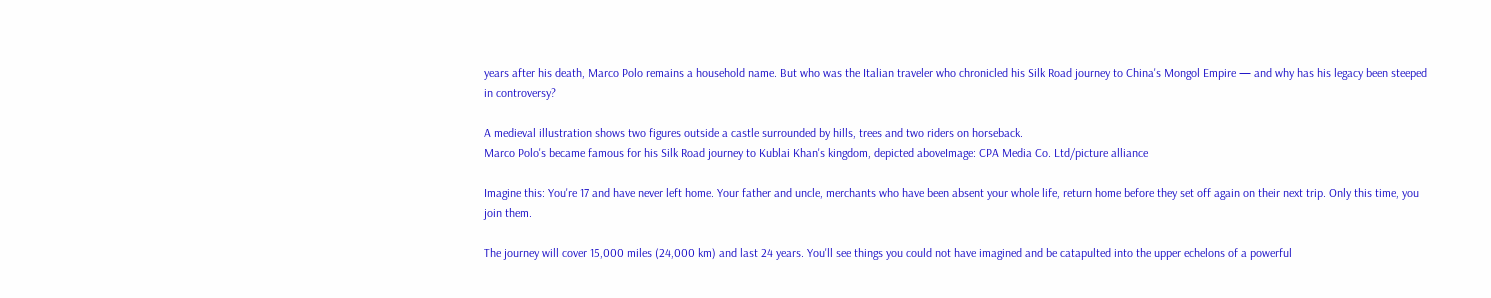years after his death, Marco Polo remains a household name. But who was the Italian traveler who chronicled his Silk Road journey to China's Mongol Empire — and why has his legacy been steeped in controversy?

A medieval illustration shows two figures outside a castle surrounded by hills, trees and two riders on horseback.
Marco Polo's became famous for his Silk Road journey to Kublai Khan's kingdom, depicted aboveImage: CPA Media Co. Ltd/picture alliance

Imagine this: You're 17 and have never left home. Your father and uncle, merchants who have been absent your whole life, return home before they set off again on their next trip. Only this time, you join them.

The journey will cover 15,000 miles (24,000 km) and last 24 years. You'll see things you could not have imagined and be catapulted into the upper echelons of a powerful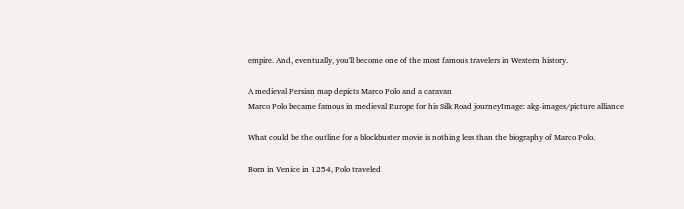empire. And, eventually, you'll become one of the most famous travelers in Western history.

A medieval Persian map depicts Marco Polo and a caravan
Marco Polo became famous in medieval Europe for his Silk Road journeyImage: akg-images/picture alliance

What could be the outline for a blockbuster movie is nothing less than the biography of Marco Polo.

Born in Venice in 1254, Polo traveled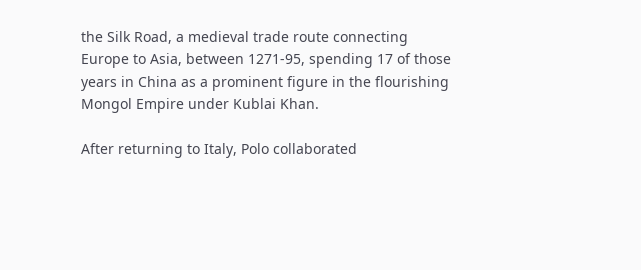the Silk Road, a medieval trade route connecting Europe to Asia, between 1271-95, spending 17 of those years in China as a prominent figure in the flourishing Mongol Empire under Kublai Khan.

After returning to Italy, Polo collaborated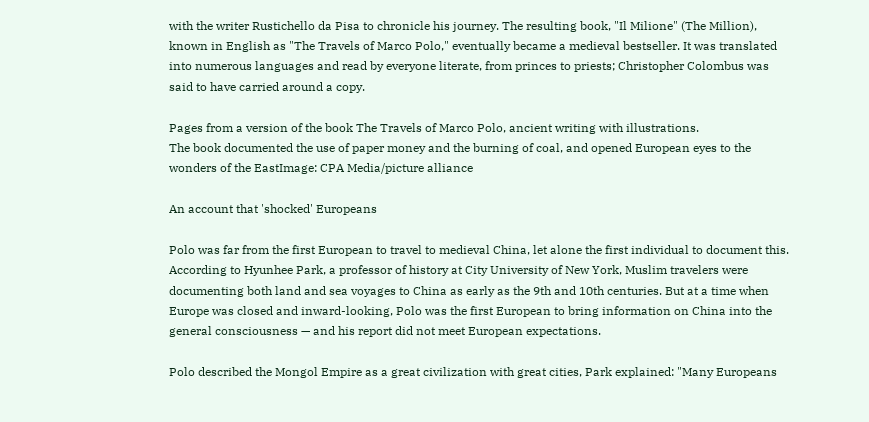with the writer Rustichello da Pisa to chronicle his journey. The resulting book, "Il Milione" (The Million), known in English as "The Travels of Marco Polo," eventually became a medieval bestseller. It was translated into numerous languages and read by everyone literate, from princes to priests; Christopher Colombus was said to have carried around a copy.

Pages from a version of the book The Travels of Marco Polo, ancient writing with illustrations.
The book documented the use of paper money and the burning of coal, and opened European eyes to the wonders of the EastImage: CPA Media/picture alliance

An account that 'shocked' Europeans

Polo was far from the first European to travel to medieval China, let alone the first individual to document this. According to Hyunhee Park, a professor of history at City University of New York, Muslim travelers were documenting both land and sea voyages to China as early as the 9th and 10th centuries. But at a time when Europe was closed and inward-looking, Polo was the first European to bring information on China into the general consciousness — and his report did not meet European expectations.

Polo described the Mongol Empire as a great civilization with great cities, Park explained: "Many Europeans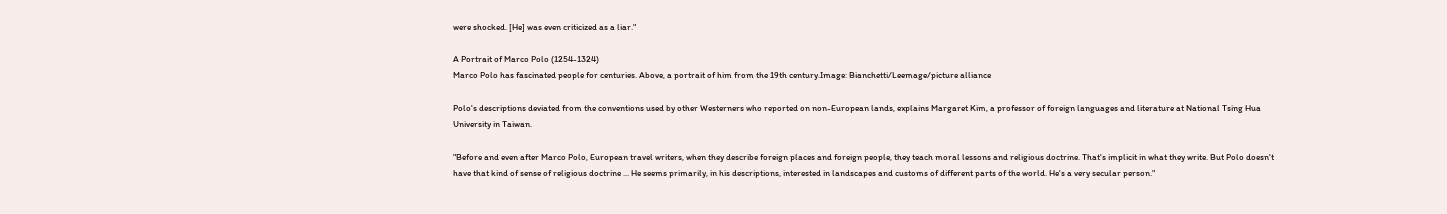were shocked. [He] was even criticized as a liar."

A Portrait of Marco Polo (1254-1324)
Marco Polo has fascinated people for centuries. Above, a portrait of him from the 19th century.Image: Bianchetti/Leemage/picture alliance

Polo's descriptions deviated from the conventions used by other Westerners who reported on non-European lands, explains Margaret Kim, a professor of foreign languages and literature at National Tsing Hua University in Taiwan.

"Before and even after Marco Polo, European travel writers, when they describe foreign places and foreign people, they teach moral lessons and religious doctrine. That's implicit in what they write. But Polo doesn't have that kind of sense of religious doctrine ... He seems primarily, in his descriptions, interested in landscapes and customs of different parts of the world. He's a very secular person."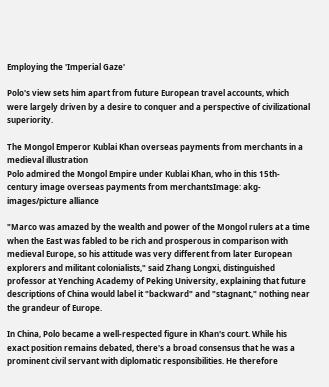Employing the 'Imperial Gaze'

Polo's view sets him apart from future European travel accounts, which were largely driven by a desire to conquer and a perspective of civilizational superiority.

The Mongol Emperor Kublai Khan overseas payments from merchants in a medieval illustration
Polo admired the Mongol Empire under Kublai Khan, who in this 15th-century image overseas payments from merchantsImage: akg-images/picture alliance

"Marco was amazed by the wealth and power of the Mongol rulers at a time when the East was fabled to be rich and prosperous in comparison with medieval Europe, so his attitude was very different from later European explorers and militant colonialists," said Zhang Longxi, distinguished professor at Yenching Academy of Peking University, explaining that future descriptions of China would label it "backward" and "stagnant," nothing near the grandeur of Europe.

In China, Polo became a well-respected figure in Khan's court. While his exact position remains debated, there's a broad consensus that he was a prominent civil servant with diplomatic responsibilities. He therefore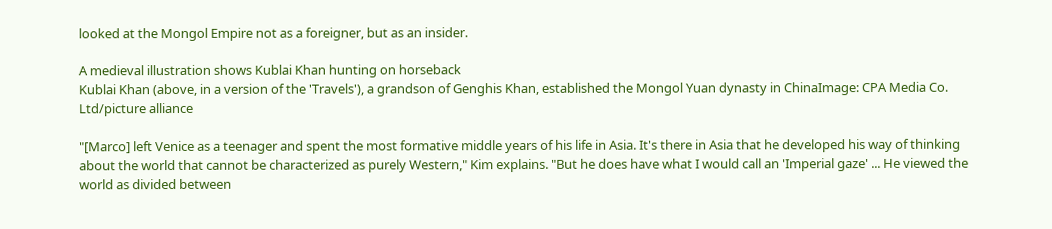looked at the Mongol Empire not as a foreigner, but as an insider.

A medieval illustration shows Kublai Khan hunting on horseback
Kublai Khan (above, in a version of the 'Travels'), a grandson of Genghis Khan, established the Mongol Yuan dynasty in ChinaImage: CPA Media Co. Ltd/picture alliance

"[Marco] left Venice as a teenager and spent the most formative middle years of his life in Asia. It's there in Asia that he developed his way of thinking about the world that cannot be characterized as purely Western," Kim explains. "But he does have what I would call an 'Imperial gaze' ... He viewed the world as divided between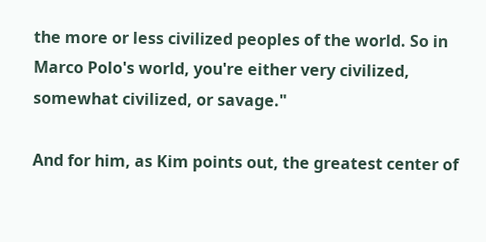the more or less civilized peoples of the world. So in Marco Polo's world, you're either very civilized, somewhat civilized, or savage."

And for him, as Kim points out, the greatest center of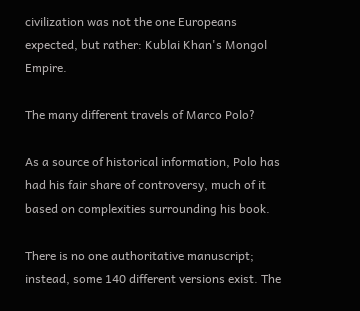civilization was not the one Europeans expected, but rather: Kublai Khan's Mongol Empire.

The many different travels of Marco Polo?

As a source of historical information, Polo has had his fair share of controversy, much of it based on complexities surrounding his book.

There is no one authoritative manuscript; instead, some 140 different versions exist. The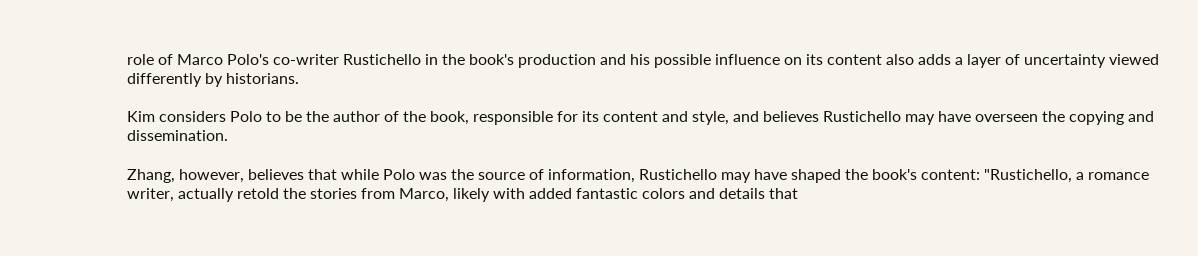role of Marco Polo's co-writer Rustichello in the book's production and his possible influence on its content also adds a layer of uncertainty viewed differently by historians.

Kim considers Polo to be the author of the book, responsible for its content and style, and believes Rustichello may have overseen the copying and dissemination.

Zhang, however, believes that while Polo was the source of information, Rustichello may have shaped the book's content: "Rustichello, a romance writer, actually retold the stories from Marco, likely with added fantastic colors and details that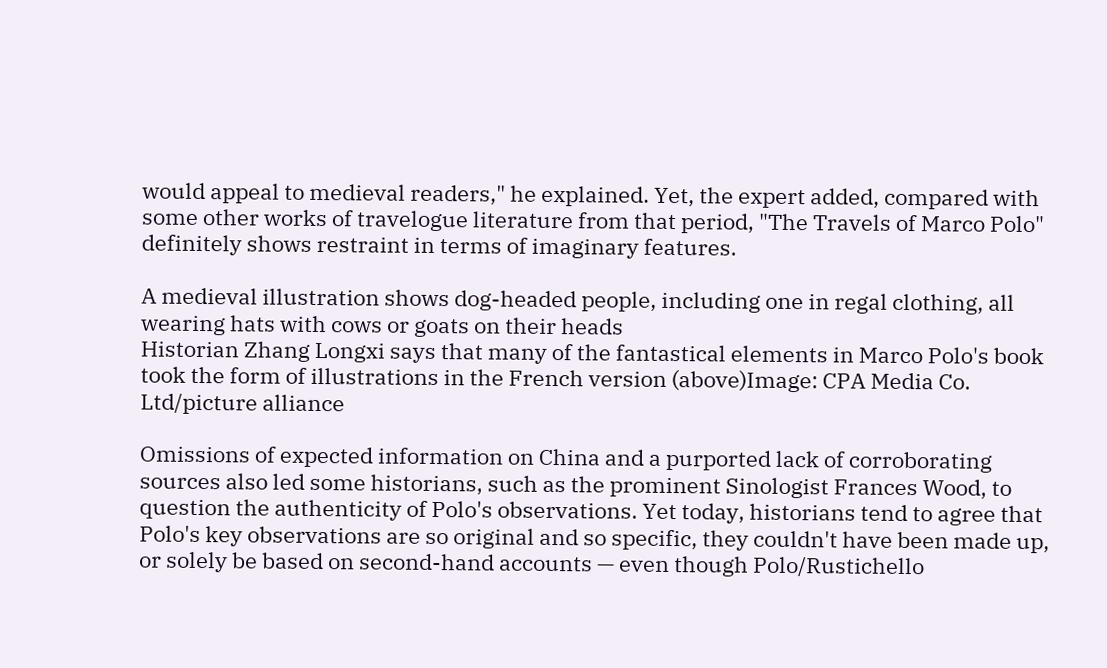would appeal to medieval readers," he explained. Yet, the expert added, compared with some other works of travelogue literature from that period, "The Travels of Marco Polo" definitely shows restraint in terms of imaginary features.

A medieval illustration shows dog-headed people, including one in regal clothing, all wearing hats with cows or goats on their heads
Historian Zhang Longxi says that many of the fantastical elements in Marco Polo's book took the form of illustrations in the French version (above)Image: CPA Media Co. Ltd/picture alliance

Omissions of expected information on China and a purported lack of corroborating sources also led some historians, such as the prominent Sinologist Frances Wood, to question the authenticity of Polo's observations. Yet today, historians tend to agree that Polo's key observations are so original and so specific, they couldn't have been made up, or solely be based on second-hand accounts — even though Polo/Rustichello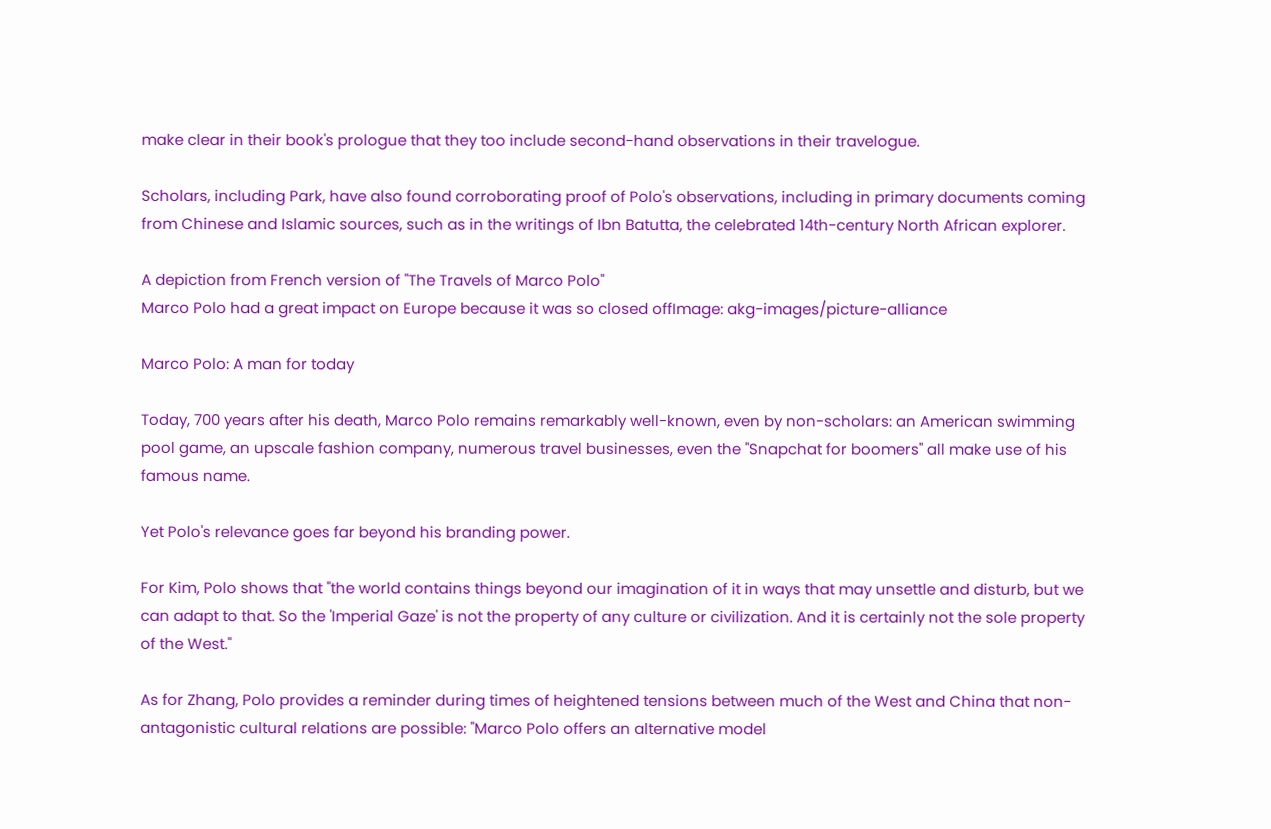make clear in their book's prologue that they too include second-hand observations in their travelogue.

Scholars, including Park, have also found corroborating proof of Polo's observations, including in primary documents coming from Chinese and Islamic sources, such as in the writings of Ibn Batutta, the celebrated 14th-century North African explorer.

A depiction from French version of "The Travels of Marco Polo"
Marco Polo had a great impact on Europe because it was so closed offImage: akg-images/picture-alliance

Marco Polo: A man for today

Today, 700 years after his death, Marco Polo remains remarkably well-known, even by non-scholars: an American swimming pool game, an upscale fashion company, numerous travel businesses, even the "Snapchat for boomers" all make use of his famous name.

Yet Polo's relevance goes far beyond his branding power.

For Kim, Polo shows that "the world contains things beyond our imagination of it in ways that may unsettle and disturb, but we can adapt to that. So the 'Imperial Gaze' is not the property of any culture or civilization. And it is certainly not the sole property of the West."

As for Zhang, Polo provides a reminder during times of heightened tensions between much of the West and China that non-antagonistic cultural relations are possible: "Marco Polo offers an alternative model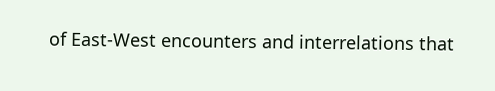of East-West encounters and interrelations that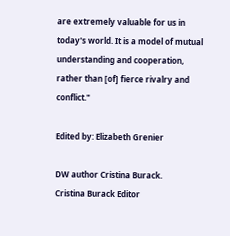are extremely valuable for us in today's world. It is a model of mutual understanding and cooperation, rather than [of] fierce rivalry and conflict."

Edited by: Elizabeth Grenier

DW author Cristina Burack.
Cristina Burack Editor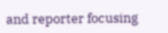and reporter focusing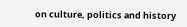on culture, politics and history